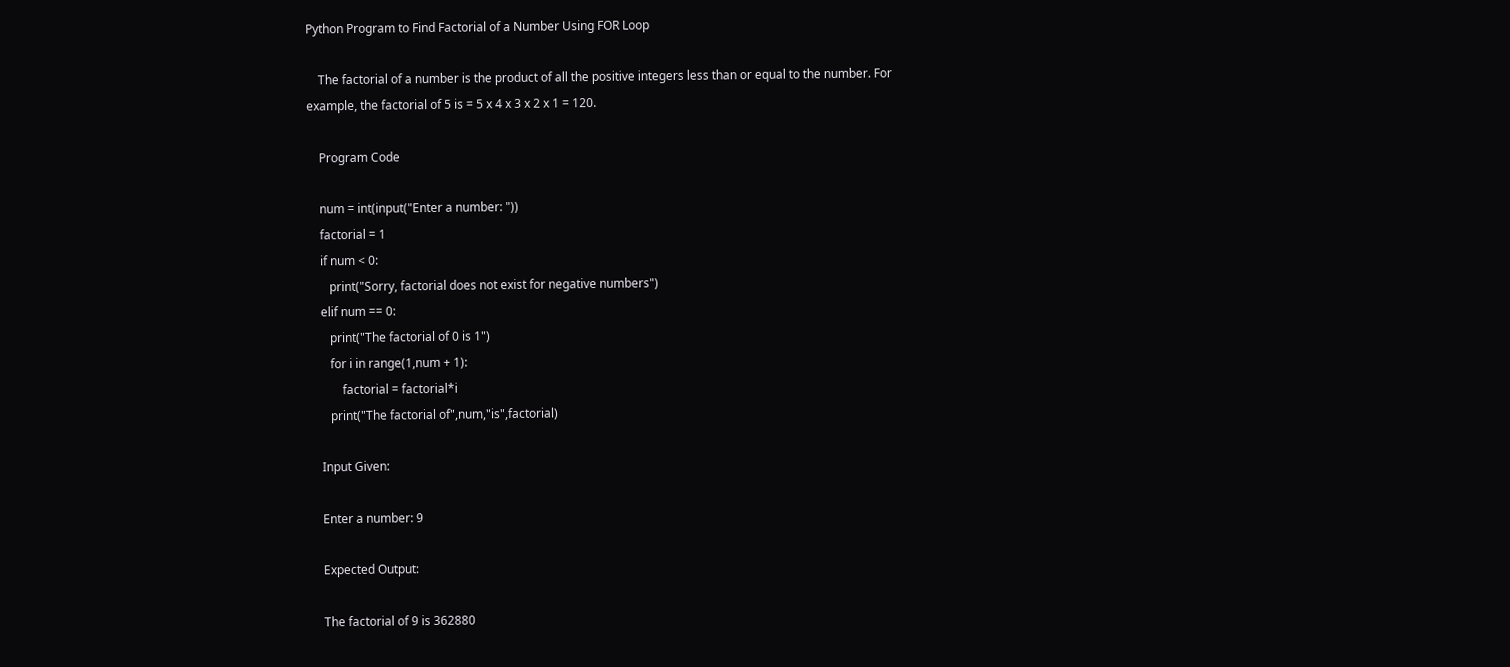Python Program to Find Factorial of a Number Using FOR Loop

    The factorial of a number is the product of all the positive integers less than or equal to the number. For example, the factorial of 5 is = 5 x 4 x 3 x 2 x 1 = 120.

    Program Code

    num = int(input("Enter a number: "))
    factorial = 1
    if num < 0:
       print("Sorry, factorial does not exist for negative numbers")
    elif num == 0:
       print("The factorial of 0 is 1")
       for i in range(1,num + 1):
           factorial = factorial*i
       print("The factorial of",num,"is",factorial)

    Input Given:

    Enter a number: 9

    Expected Output:

    The factorial of 9 is 362880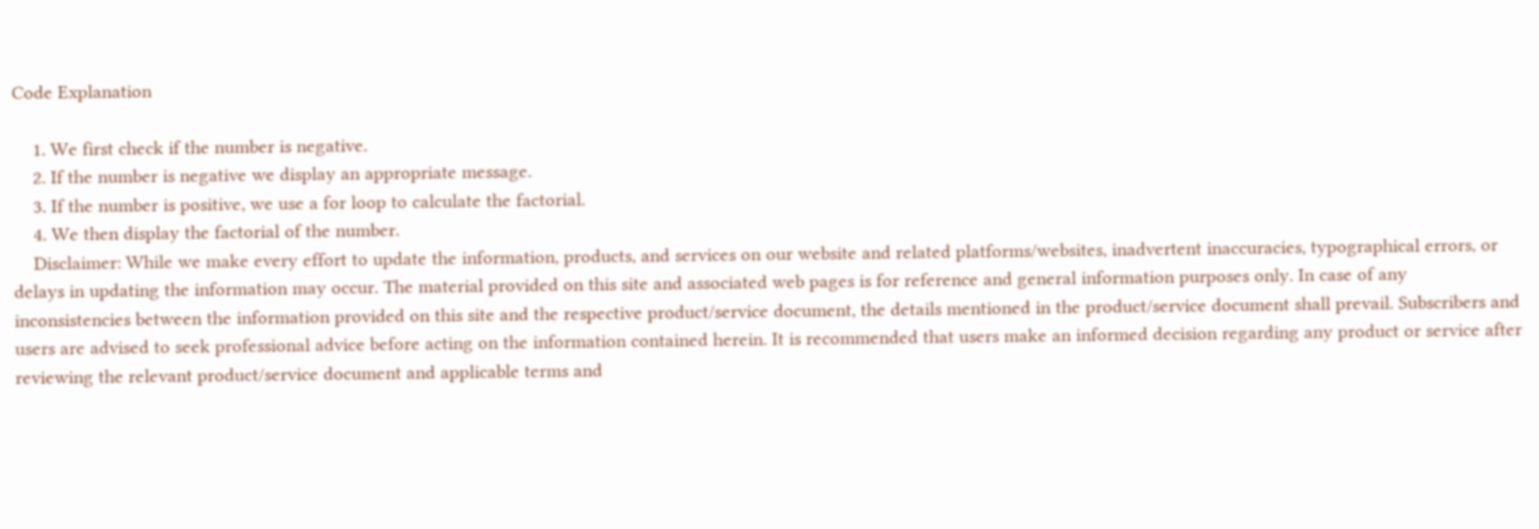Code Explanation

    1. We first check if the number is negative.
    2. If the number is negative we display an appropriate message.
    3. If the number is positive, we use a for loop to calculate the factorial.
    4. We then display the factorial of the number.
    Disclaimer: While we make every effort to update the information, products, and services on our website and related platforms/websites, inadvertent inaccuracies, typographical errors, or delays in updating the information may occur. The material provided on this site and associated web pages is for reference and general information purposes only. In case of any inconsistencies between the information provided on this site and the respective product/service document, the details mentioned in the product/service document shall prevail. Subscribers and users are advised to seek professional advice before acting on the information contained herein. It is recommended that users make an informed decision regarding any product or service after reviewing the relevant product/service document and applicable terms and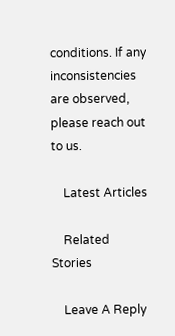conditions. If any inconsistencies are observed, please reach out to us.

    Latest Articles

    Related Stories

    Leave A Reply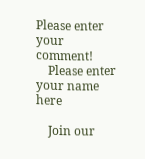Please enter your comment!
    Please enter your name here

    Join our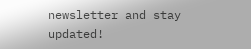newsletter and stay updated!